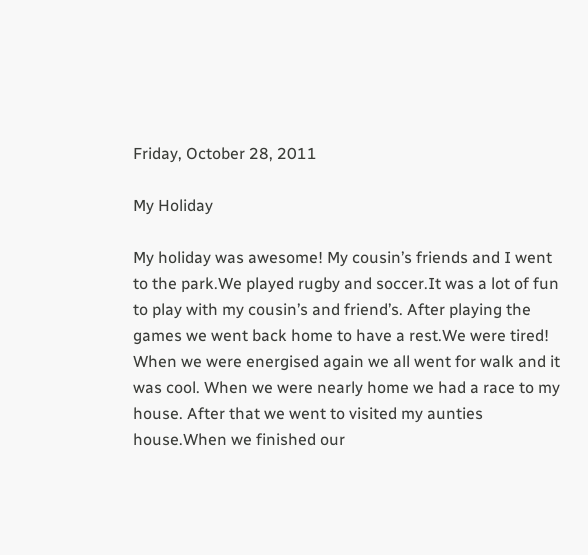Friday, October 28, 2011

My Holiday

My holiday was awesome! My cousin’s friends and I went to the park.We played rugby and soccer.It was a lot of fun to play with my cousin’s and friend’s. After playing the games we went back home to have a rest.We were tired! When we were energised again we all went for walk and it was cool. When we were nearly home we had a race to my house. After that we went to visited my aunties house.When we finished our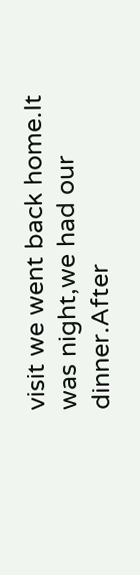visit we went back home.It was night,we had our dinner.After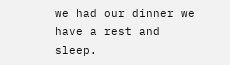we had our dinner we have a rest and sleep.